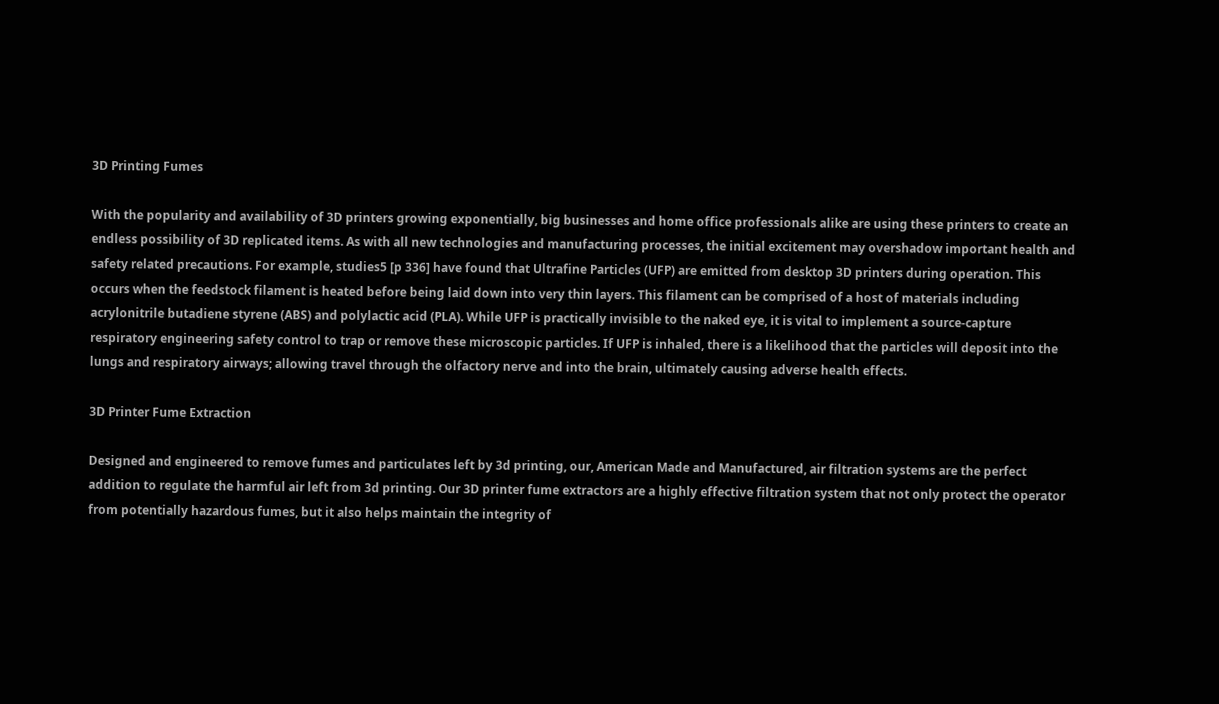3D Printing Fumes

With the popularity and availability of 3D printers growing exponentially, big businesses and home office professionals alike are using these printers to create an endless possibility of 3D replicated items. As with all new technologies and manufacturing processes, the initial excitement may overshadow important health and safety related precautions. For example, studies5 [p 336] have found that Ultrafine Particles (UFP) are emitted from desktop 3D printers during operation. This occurs when the feedstock filament is heated before being laid down into very thin layers. This filament can be comprised of a host of materials including acrylonitrile butadiene styrene (ABS) and polylactic acid (PLA). While UFP is practically invisible to the naked eye, it is vital to implement a source-capture respiratory engineering safety control to trap or remove these microscopic particles. If UFP is inhaled, there is a likelihood that the particles will deposit into the lungs and respiratory airways; allowing travel through the olfactory nerve and into the brain, ultimately causing adverse health effects.

3D Printer Fume Extraction

Designed and engineered to remove fumes and particulates left by 3d printing, our, American Made and Manufactured, air filtration systems are the perfect addition to regulate the harmful air left from 3d printing. Our 3D printer fume extractors are a highly effective filtration system that not only protect the operator from potentially hazardous fumes, but it also helps maintain the integrity of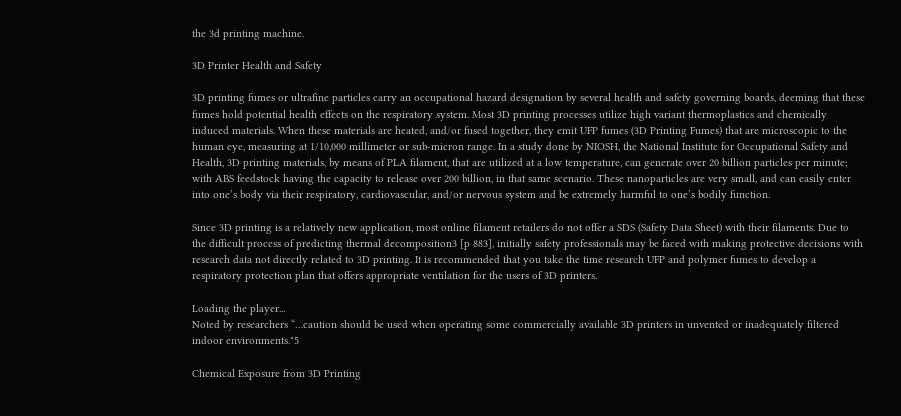the 3d printing machine.

3D Printer Health and Safety

3D printing fumes or ultrafine particles carry an occupational hazard designation by several health and safety governing boards, deeming that these fumes hold potential health effects on the respiratory system. Most 3D printing processes utilize high variant thermoplastics and chemically induced materials. When these materials are heated, and/or fused together, they emit UFP fumes (3D Printing Fumes) that are microscopic to the human eye, measuring at 1/10,000 millimeter or sub-micron range. In a study done by NIOSH, the National Institute for Occupational Safety and Health, 3D printing materials, by means of PLA filament, that are utilized at a low temperature, can generate over 20 billion particles per minute; with ABS feedstock having the capacity to release over 200 billion, in that same scenario. These nanoparticles are very small, and can easily enter into one’s body via their respiratory, cardiovascular, and/or nervous system and be extremely harmful to one’s bodily function.

Since 3D printing is a relatively new application, most online filament retailers do not offer a SDS (Safety Data Sheet) with their filaments. Due to the difficult process of predicting thermal decomposition3 [p 883], initially safety professionals may be faced with making protective decisions with research data not directly related to 3D printing. It is recommended that you take the time research UFP and polymer fumes to develop a respiratory protection plan that offers appropriate ventilation for the users of 3D printers.

Loading the player...
Noted by researchers “…caution should be used when operating some commercially available 3D printers in unvented or inadequately filtered indoor environments."5

Chemical Exposure from 3D Printing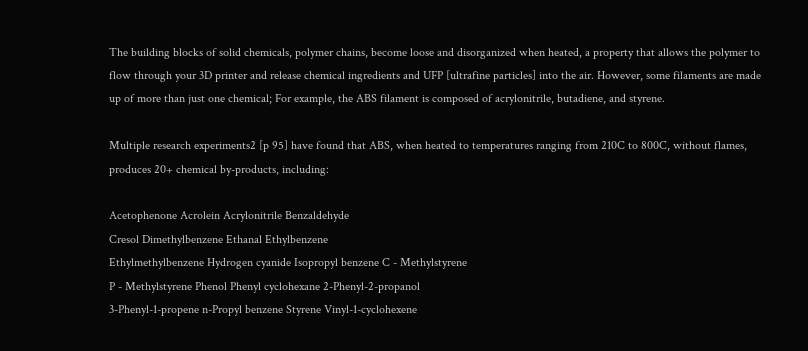The building blocks of solid chemicals, polymer chains, become loose and disorganized when heated, a property that allows the polymer to flow through your 3D printer and release chemical ingredients and UFP [ultrafine particles] into the air. However, some filaments are made up of more than just one chemical; For example, the ABS filament is composed of acrylonitrile, butadiene, and styrene.

Multiple research experiments2 [p 95] have found that ABS, when heated to temperatures ranging from 210C to 800C, without flames, produces 20+ chemical by-products, including:

Acetophenone Acrolein Acrylonitrile Benzaldehyde
Cresol Dimethylbenzene Ethanal Ethylbenzene
Ethylmethylbenzene Hydrogen cyanide Isopropyl benzene C - Methylstyrene
P - Methylstyrene Phenol Phenyl cyclohexane 2-Phenyl-2-propanol
3-Phenyl-1-propene n-Propyl benzene Styrene Vinyl-1-cyclohexene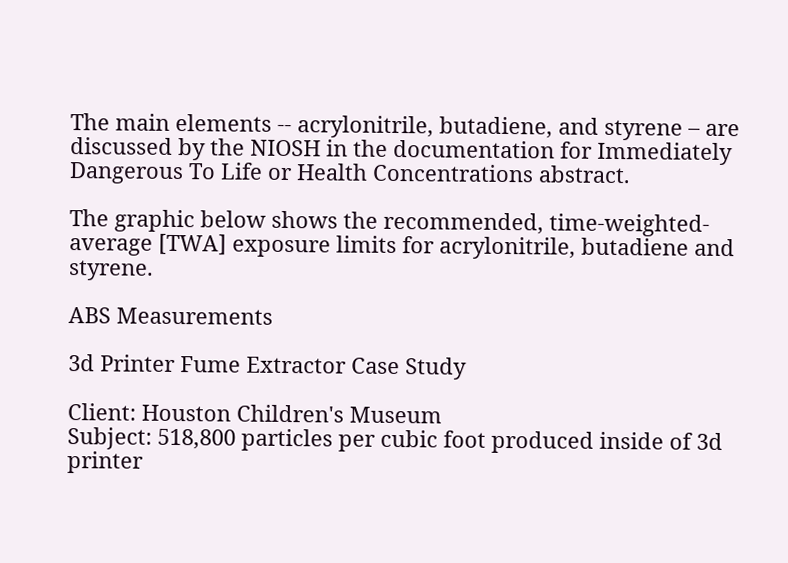The main elements -- acrylonitrile, butadiene, and styrene – are discussed by the NIOSH in the documentation for Immediately Dangerous To Life or Health Concentrations abstract.

The graphic below shows the recommended, time-weighted-average [TWA] exposure limits for acrylonitrile, butadiene and styrene.

ABS Measurements

3d Printer Fume Extractor Case Study

Client: Houston Children's Museum
Subject: 518,800 particles per cubic foot produced inside of 3d printer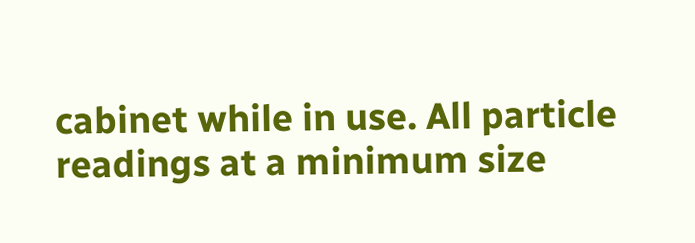cabinet while in use. All particle readings at a minimum size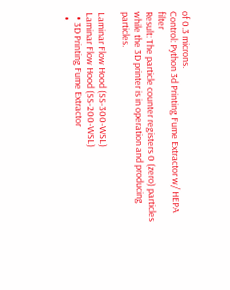of 0.3 microns.
Control: Python 3d Printing Fume Extractor w/ HEPA filter
Result: The particle counter registers 0 (zero) particles while the 3D printer is in operation and producing particles.

Laminar Flow Hood (SS-300-WSL)
Laminar Flow Hood (SS-200-WSL)
  • 3D Printing Fume Extractor
  •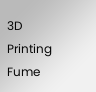3D Printing Fume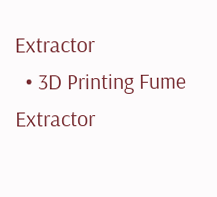Extractor
  • 3D Printing Fume Extractor